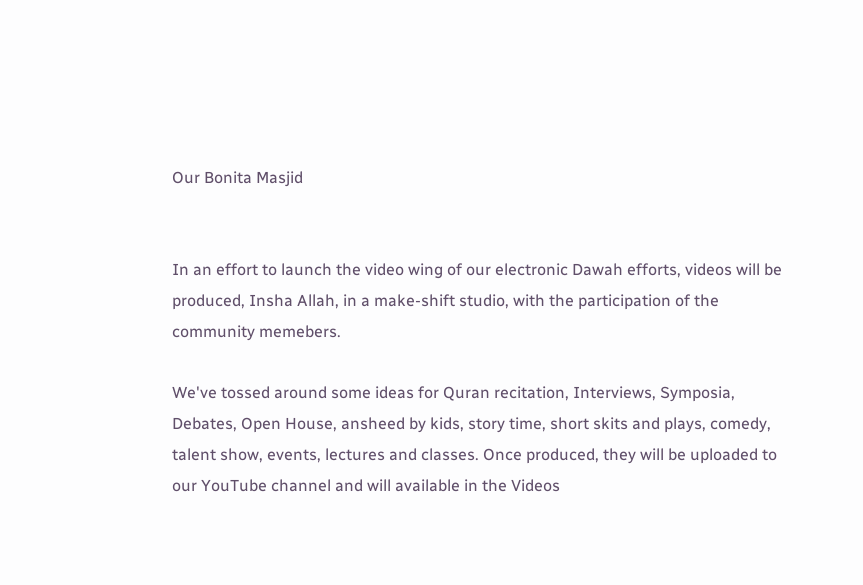Our Bonita Masjid


In an effort to launch the video wing of our electronic Dawah efforts, videos will be produced, Insha Allah, in a make-shift studio, with the participation of the community memebers.

We've tossed around some ideas for Quran recitation, Interviews, Symposia, Debates, Open House, ansheed by kids, story time, short skits and plays, comedy, talent show, events, lectures and classes. Once produced, they will be uploaded to our YouTube channel and will available in the Videos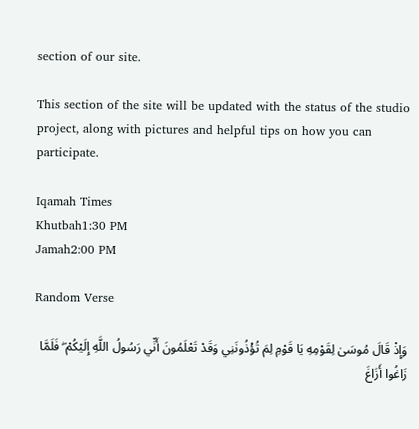section of our site.

This section of the site will be updated with the status of the studio project, along with pictures and helpful tips on how you can participate.

Iqamah Times
Khutbah1:30 PM
Jamah2:00 PM

Random Verse

وَإِذْ قَالَ مُوسَىٰ لِقَوْمِهِ يَا قَوْمِ لِمَ تُؤْذُونَنِي وَقَدْ تَعْلَمُونَ أَنِّي رَسُولُ اللَّهِ إِلَيْكُمْ ۖ فَلَمَّا زَاغُوا أَزَاغَ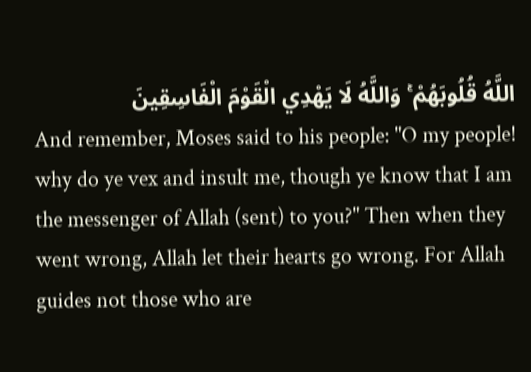اللَّهُ قُلُوبَهُمْ ۚ وَاللَّهُ لَا يَهْدِي الْقَوْمَ الْفَاسِقِينَ
And remember, Moses said to his people: "O my people! why do ye vex and insult me, though ye know that I am the messenger of Allah (sent) to you?" Then when they went wrong, Allah let their hearts go wrong. For Allah guides not those who are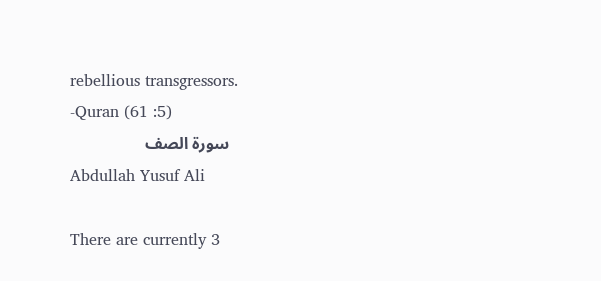rebellious transgressors.
-Quran (61 :5)
  سورة الصف
Abdullah Yusuf Ali

There are currently 3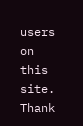users on this site.  Thank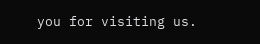you for visiting us.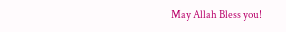May Allah Bless you!